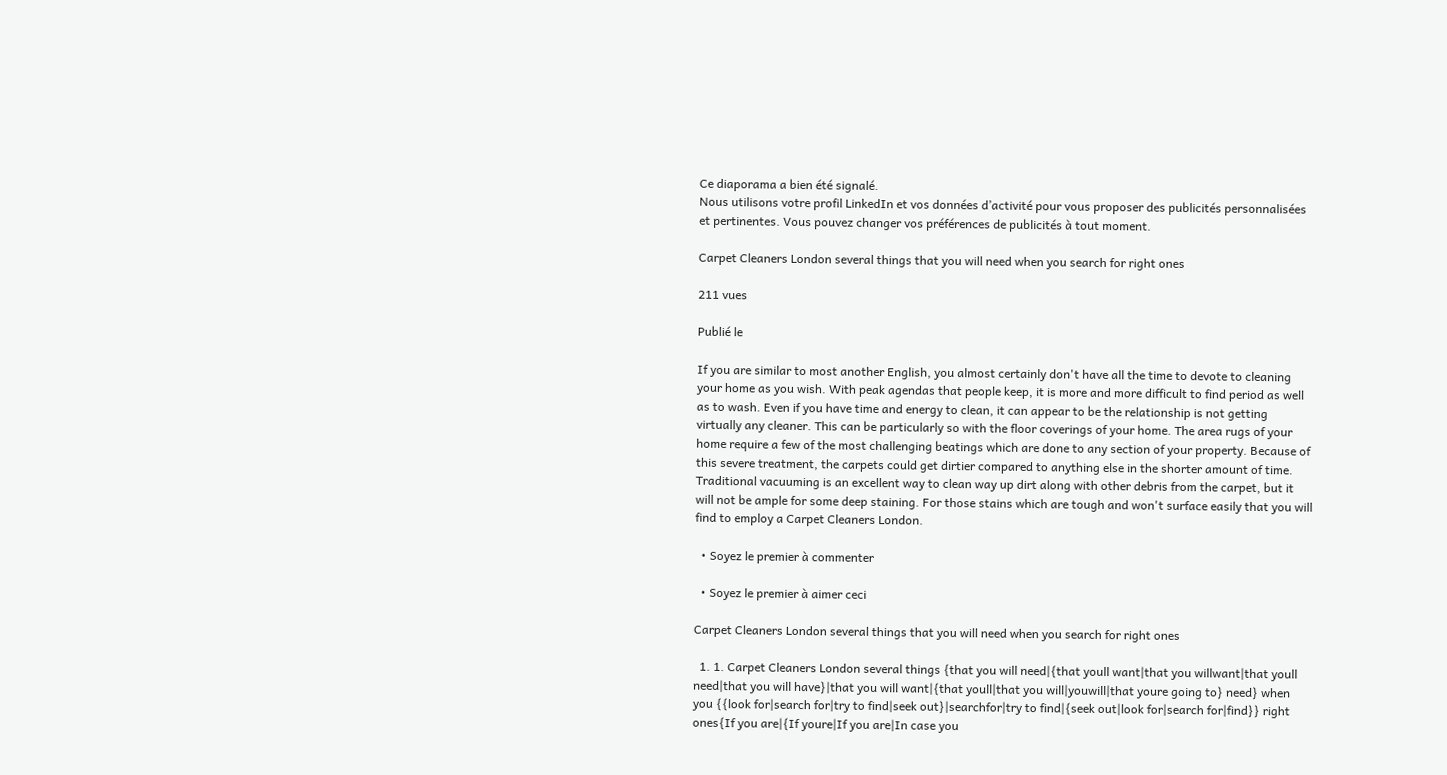Ce diaporama a bien été signalé.
Nous utilisons votre profil LinkedIn et vos données d’activité pour vous proposer des publicités personnalisées et pertinentes. Vous pouvez changer vos préférences de publicités à tout moment.

Carpet Cleaners London several things that you will need when you search for right ones

211 vues

Publié le

If you are similar to most another English, you almost certainly don't have all the time to devote to cleaning your home as you wish. With peak agendas that people keep, it is more and more difficult to find period as well as to wash. Even if you have time and energy to clean, it can appear to be the relationship is not getting virtually any cleaner. This can be particularly so with the floor coverings of your home. The area rugs of your home require a few of the most challenging beatings which are done to any section of your property. Because of this severe treatment, the carpets could get dirtier compared to anything else in the shorter amount of time. Traditional vacuuming is an excellent way to clean way up dirt along with other debris from the carpet, but it will not be ample for some deep staining. For those stains which are tough and won't surface easily that you will find to employ a Carpet Cleaners London.

  • Soyez le premier à commenter

  • Soyez le premier à aimer ceci

Carpet Cleaners London several things that you will need when you search for right ones

  1. 1. Carpet Cleaners London several things {that you will need|{that youll want|that you willwant|that youll need|that you will have}|that you will want|{that youll|that you will|youwill|that youre going to} need} when you {{look for|search for|try to find|seek out}|searchfor|try to find|{seek out|look for|search for|find}} right ones{If you are|{If youre|If you are|In case you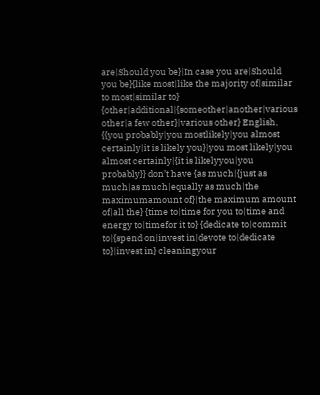are|Should you be}|In case you are|Should you be}{like most|like the majority of|similar to most|similar to} {other|additional|{someother|another|various other|a few other}|various other} English, {{you probably|you mostlikely|you almost certainly|it is likely you}|you most likely|you almost certainly|{it is likelyyou|you probably}} don’t have {as much|{just as much|as much|equally as much|the maximumamount of}|the maximum amount of|all the} {time to|time for you to|time and energy to|timefor it to} {dedicate to|commit to|{spend on|invest in|devote to|dedicate to}|invest in} cleaningyour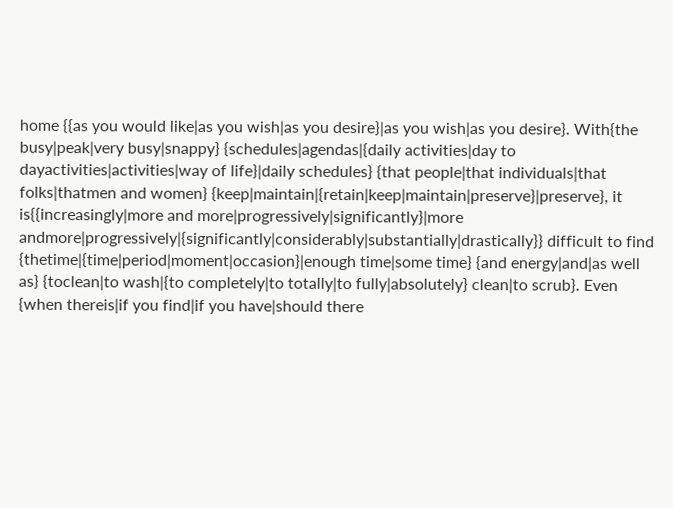home {{as you would like|as you wish|as you desire}|as you wish|as you desire}. With{the busy|peak|very busy|snappy} {schedules|agendas|{daily activities|day to dayactivities|activities|way of life}|daily schedules} {that people|that individuals|that folks|thatmen and women} {keep|maintain|{retain|keep|maintain|preserve}|preserve}, it is{{increasingly|more and more|progressively|significantly}|more andmore|progressively|{significantly|considerably|substantially|drastically}} difficult to find {thetime|{time|period|moment|occasion}|enough time|some time} {and energy|and|as well as} {toclean|to wash|{to completely|to totally|to fully|absolutely} clean|to scrub}. Even {when thereis|if you find|if you have|should there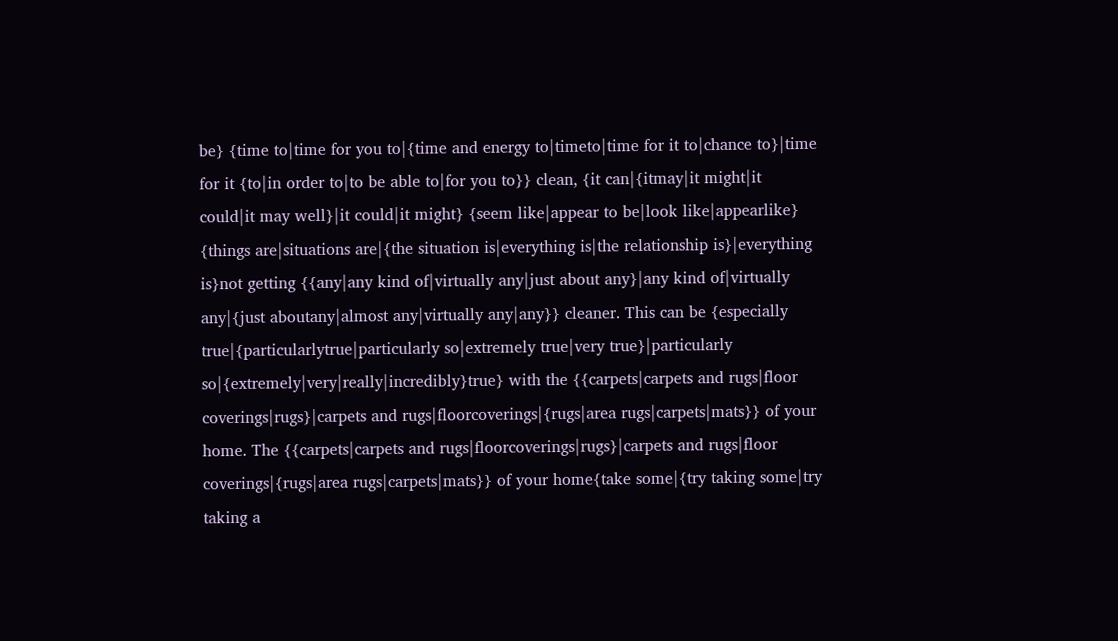be} {time to|time for you to|{time and energy to|timeto|time for it to|chance to}|time for it {to|in order to|to be able to|for you to}} clean, {it can|{itmay|it might|it could|it may well}|it could|it might} {seem like|appear to be|look like|appearlike} {things are|situations are|{the situation is|everything is|the relationship is}|everything is}not getting {{any|any kind of|virtually any|just about any}|any kind of|virtually any|{just aboutany|almost any|virtually any|any}} cleaner. This can be {especially true|{particularlytrue|particularly so|extremely true|very true}|particularly so|{extremely|very|really|incredibly}true} with the {{carpets|carpets and rugs|floor coverings|rugs}|carpets and rugs|floorcoverings|{rugs|area rugs|carpets|mats}} of your home. The {{carpets|carpets and rugs|floorcoverings|rugs}|carpets and rugs|floor coverings|{rugs|area rugs|carpets|mats}} of your home{take some|{try taking some|try taking a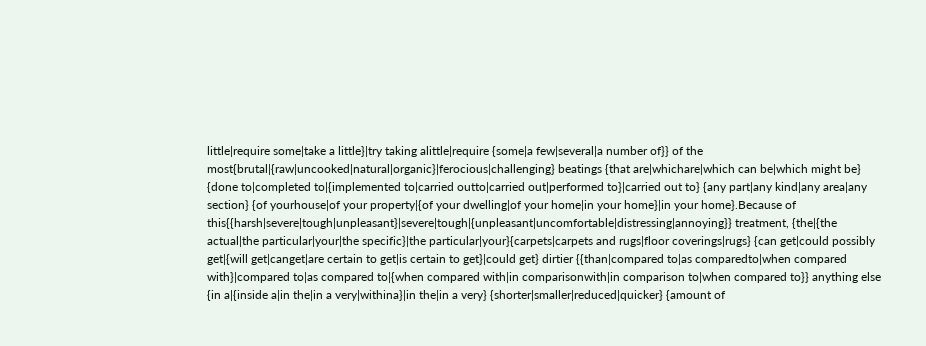little|require some|take a little}|try taking alittle|require {some|a few|several|a number of}} of the most{brutal|{raw|uncooked|natural|organic}|ferocious|challenging} beatings {that are|whichare|which can be|which might be} {done to|completed to|{implemented to|carried outto|carried out|performed to}|carried out to} {any part|any kind|any area|any section} {of yourhouse|of your property|{of your dwelling|of your home|in your home}|in your home}.Because of this{{harsh|severe|tough|unpleasant}|severe|tough|{unpleasant|uncomfortable|distressing|annoying}} treatment, {the|{the actual|the particular|your|the specific}|the particular|your}{carpets|carpets and rugs|floor coverings|rugs} {can get|could possibly get|{will get|canget|are certain to get|is certain to get}|could get} dirtier {{than|compared to|as comparedto|when compared with}|compared to|as compared to|{when compared with|in comparisonwith|in comparison to|when compared to}} anything else {in a|{inside a|in the|in a very|withina}|in the|in a very} {shorter|smaller|reduced|quicker} {amount of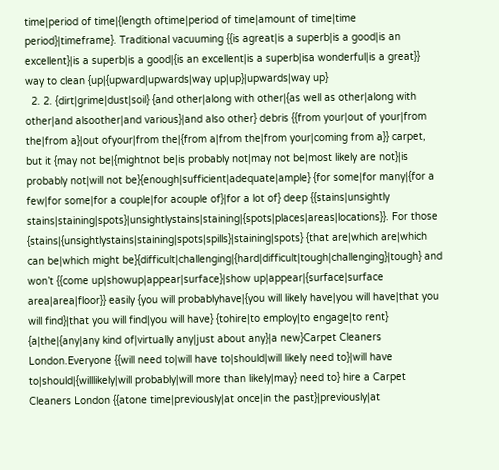time|period of time|{length oftime|period of time|amount of time|time period}|timeframe}. Traditional vacuuming {{is agreat|is a superb|is a good|is an excellent}|is a superb|is a good|{is an excellent|is a superb|isa wonderful|is a great}} way to clean {up|{upward|upwards|way up|up}|upwards|way up}
  2. 2. {dirt|grime|dust|soil} {and other|along with other|{as well as other|along with other|and alsoother|and various}|and also other} debris {{from your|out of your|from the|from a}|out ofyour|from the|{from a|from the|from your|coming from a}} carpet, but it {may not be|{mightnot be|is probably not|may not be|most likely are not}|is probably not|will not be}{enough|sufficient|adequate|ample} {for some|for many|{for a few|for some|for a couple|for acouple of}|for a lot of} deep {{stains|unsightly stains|staining|spots}|unsightlystains|staining|{spots|places|areas|locations}}. For those {stains|{unsightlystains|staining|spots|spills}|staining|spots} {that are|which are|which can be|which might be}{difficult|challenging|{hard|difficult|tough|challenging}|tough} and won’t {{come up|showup|appear|surface}|show up|appear|{surface|surface area|area|floor}} easily {you will probablyhave|{you will likely have|you will have|that you will find}|that you will find|you will have} {tohire|to employ|to engage|to rent} {a|the|{any|any kind of|virtually any|just about any}|a new}Carpet Cleaners London.Everyone {{will need to|will have to|should|will likely need to}|will have to|should|{willlikely|will probably|will more than likely|may} need to} hire a Carpet Cleaners London {{atone time|previously|at once|in the past}|previously|at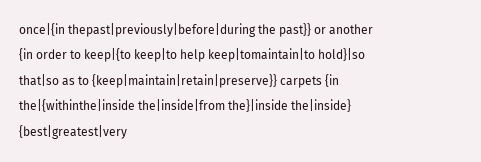once|{in thepast|previously|before|during the past}} or another {in order to keep|{to keep|to help keep|tomaintain|to hold}|so that|so as to {keep|maintain|retain|preserve}} carpets {in the|{withinthe|inside the|inside|from the}|inside the|inside} {best|greatest|very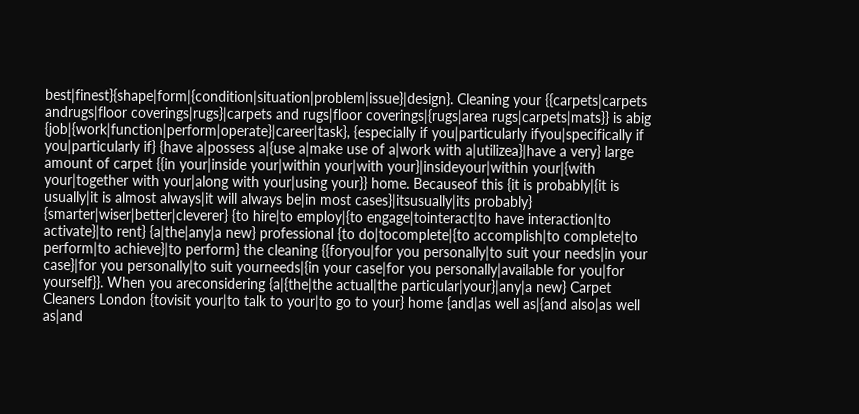best|finest}{shape|form|{condition|situation|problem|issue}|design}. Cleaning your {{carpets|carpets andrugs|floor coverings|rugs}|carpets and rugs|floor coverings|{rugs|area rugs|carpets|mats}} is abig {job|{work|function|perform|operate}|career|task}, {especially if you|particularly ifyou|specifically if you|particularly if} {have a|possess a|{use a|make use of a|work with a|utilizea}|have a very} large amount of carpet {{in your|inside your|within your|with your}|insideyour|within your|{with your|together with your|along with your|using your}} home. Becauseof this {it is probably|{it is usually|it is almost always|it will always be|in most cases}|itsusually|its probably} {smarter|wiser|better|cleverer} {to hire|to employ|{to engage|tointeract|to have interaction|to activate}|to rent} {a|the|any|a new} professional {to do|tocomplete|{to accomplish|to complete|to perform|to achieve}|to perform} the cleaning {{foryou|for you personally|to suit your needs|in your case}|for you personally|to suit yourneeds|{in your case|for you personally|available for you|for yourself}}. When you areconsidering {a|{the|the actual|the particular|your}|any|a new} Carpet Cleaners London {tovisit your|to talk to your|to go to your} home {and|as well as|{and also|as well as|and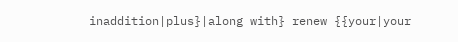inaddition|plus}|along with} renew {{your|your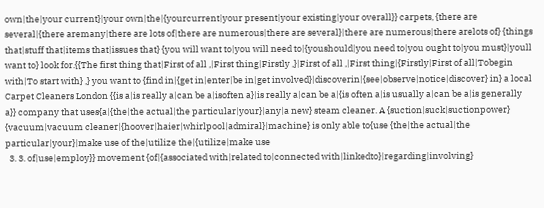own|the|your current}|your own|the|{yourcurrent|your present|your existing|your overall}} carpets, {there are several|{there aremany|there are lots of|there are numerous|there are several}|there are numerous|there arelots of} {things that|stuff that|items that|issues that} {you will want to|you will need to|{youshould|you need to|you ought to|you must}|youll want to} look for.{{The first thing that|First of all ,|First thing|Firstly ,}|First of all ,|First thing|{Firstly|First of all|Tobegin with|To start with} ,} you want to {find in|{get in|enter|be in|get involved}|discoverin|{see|observe|notice|discover} in} a local Carpet Cleaners London {{is a|is really a|can be a|isoften a}|is really a|can be a|{is often a|is usually a|can be a|is generally a}} company that uses{a|{the|the actual|the particular|your}|any|a new} steam cleaner. A {suction|suck|suctionpower} {vacuum|vacuum cleaner|{hoover|haier|whirlpool|admiral}|machine} is only able to{use {the|the actual|the particular|your}|make use of the|utilize the|{utilize|make use
  3. 3. of|use|employ}} movement {of|{associated with|related to|connected with|linkedto}|regarding|involving}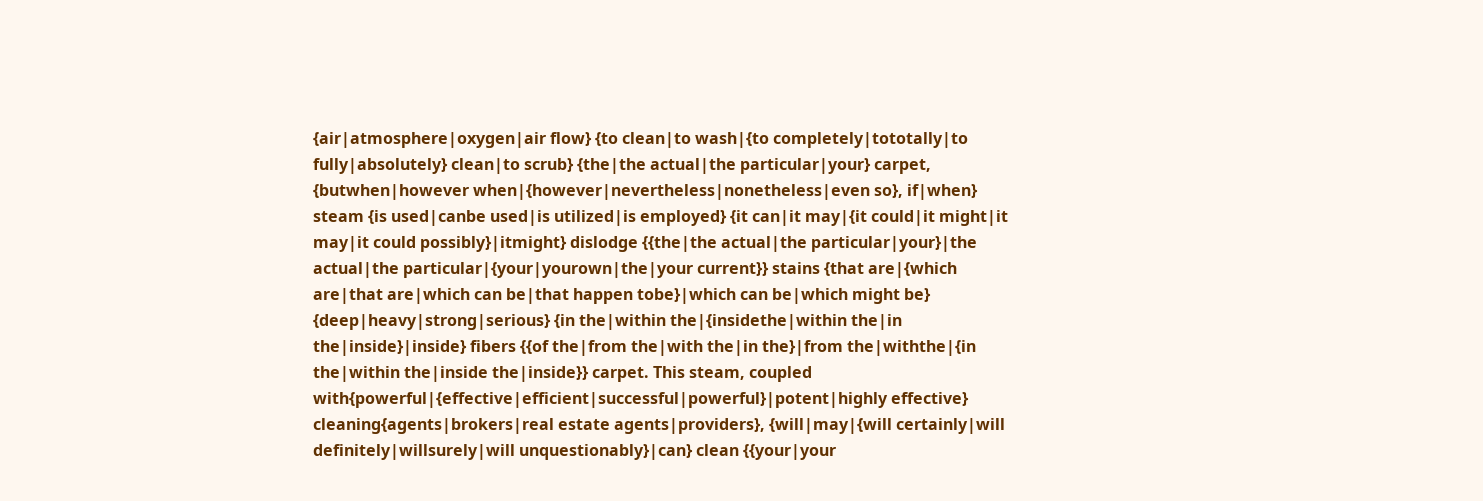{air|atmosphere|oxygen|air flow} {to clean|to wash|{to completely|tototally|to fully|absolutely} clean|to scrub} {the|the actual|the particular|your} carpet, {butwhen|however when|{however|nevertheless|nonetheless|even so}, if|when} steam {is used|canbe used|is utilized|is employed} {it can|it may|{it could|it might|it may|it could possibly}|itmight} dislodge {{the|the actual|the particular|your}|the actual|the particular|{your|yourown|the|your current}} stains {that are|{which are|that are|which can be|that happen tobe}|which can be|which might be} {deep|heavy|strong|serious} {in the|within the|{insidethe|within the|in the|inside}|inside} fibers {{of the|from the|with the|in the}|from the|withthe|{in the|within the|inside the|inside}} carpet. This steam, coupled with{powerful|{effective|efficient|successful|powerful}|potent|highly effective} cleaning{agents|brokers|real estate agents|providers}, {will|may|{will certainly|will definitely|willsurely|will unquestionably}|can} clean {{your|your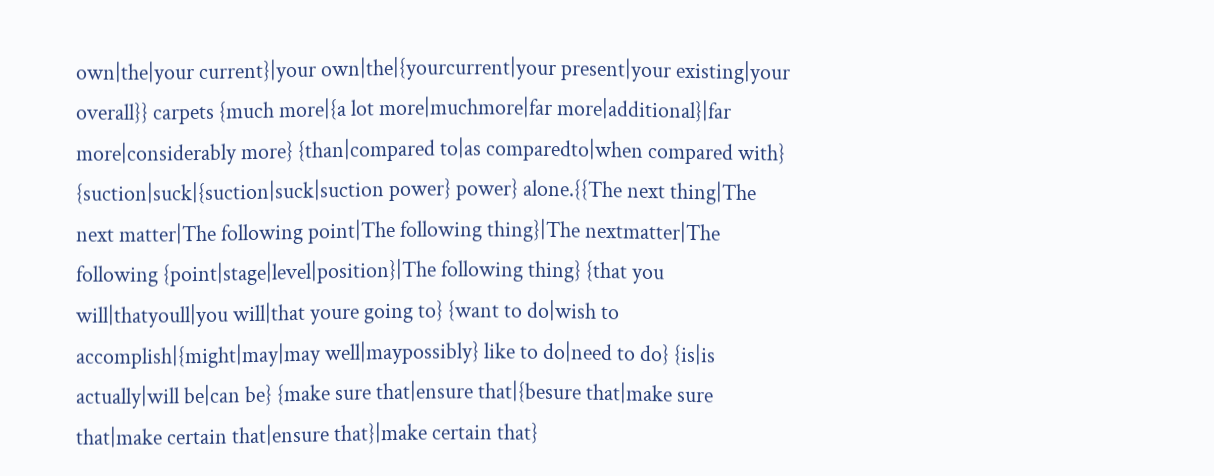own|the|your current}|your own|the|{yourcurrent|your present|your existing|your overall}} carpets {much more|{a lot more|muchmore|far more|additional}|far more|considerably more} {than|compared to|as comparedto|when compared with} {suction|suck|{suction|suck|suction power} power} alone.{{The next thing|The next matter|The following point|The following thing}|The nextmatter|The following {point|stage|level|position}|The following thing} {that you will|thatyoull|you will|that youre going to} {want to do|wish to accomplish|{might|may|may well|maypossibly} like to do|need to do} {is|is actually|will be|can be} {make sure that|ensure that|{besure that|make sure that|make certain that|ensure that}|make certain that}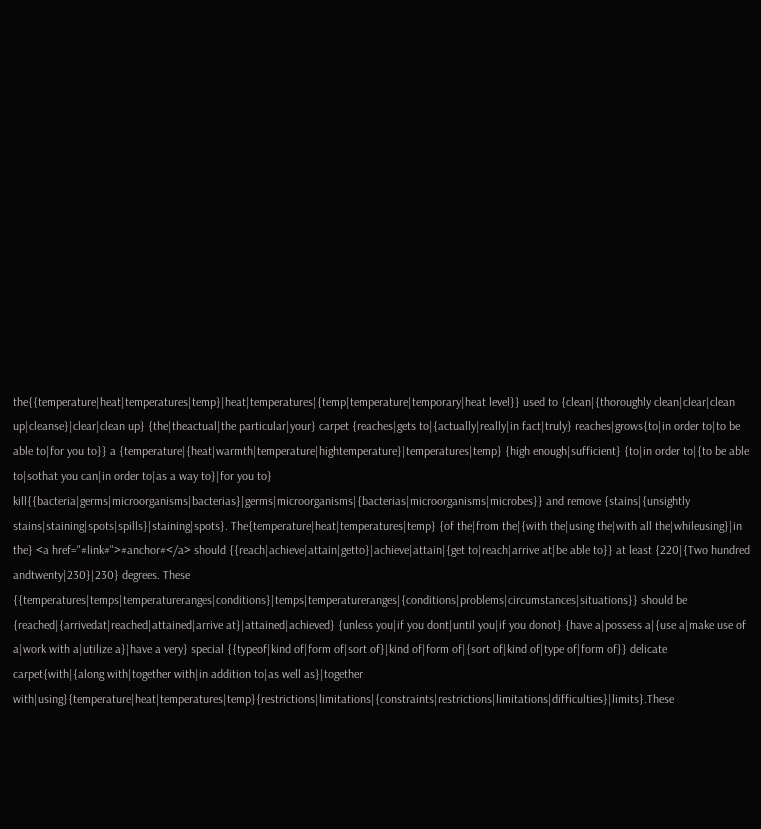the{{temperature|heat|temperatures|temp}|heat|temperatures|{temp|temperature|temporary|heat level}} used to {clean|{thoroughly clean|clear|clean up|cleanse}|clear|clean up} {the|theactual|the particular|your} carpet {reaches|gets to|{actually|really|in fact|truly} reaches|grows{to|in order to|to be able to|for you to}} a {temperature|{heat|warmth|temperature|hightemperature}|temperatures|temp} {high enough|sufficient} {to|in order to|{to be able to|sothat you can|in order to|as a way to}|for you to} kill{{bacteria|germs|microorganisms|bacterias}|germs|microorganisms|{bacterias|microorganisms|microbes}} and remove {stains|{unsightly stains|staining|spots|spills}|staining|spots}. The{temperature|heat|temperatures|temp} {of the|from the|{with the|using the|with all the|whileusing}|in the} <a href="#link#">#anchor#</a> should {{reach|achieve|attain|getto}|achieve|attain|{get to|reach|arrive at|be able to}} at least {220|{Two hundred andtwenty|230}|230} degrees. These {{temperatures|temps|temperatureranges|conditions}|temps|temperatureranges|{conditions|problems|circumstances|situations}} should be {reached|{arrivedat|reached|attained|arrive at}|attained|achieved} {unless you|if you dont|until you|if you donot} {have a|possess a|{use a|make use of a|work with a|utilize a}|have a very} special {{typeof|kind of|form of|sort of}|kind of|form of|{sort of|kind of|type of|form of}} delicate carpet{with|{along with|together with|in addition to|as well as}|together with|using}{temperature|heat|temperatures|temp}{restrictions|limitations|{constraints|restrictions|limitations|difficulties}|limits}.These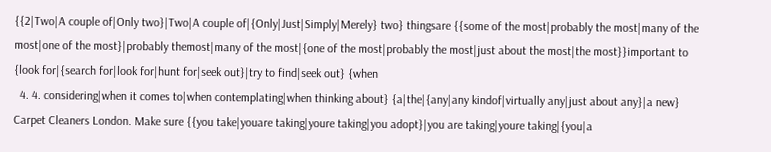{{2|Two|A couple of|Only two}|Two|A couple of|{Only|Just|Simply|Merely} two} thingsare {{some of the most|probably the most|many of the most|one of the most}|probably themost|many of the most|{one of the most|probably the most|just about the most|the most}}important to {look for|{search for|look for|hunt for|seek out}|try to find|seek out} {when
  4. 4. considering|when it comes to|when contemplating|when thinking about} {a|the|{any|any kindof|virtually any|just about any}|a new} Carpet Cleaners London. Make sure {{you take|youare taking|youre taking|you adopt}|you are taking|youre taking|{you|a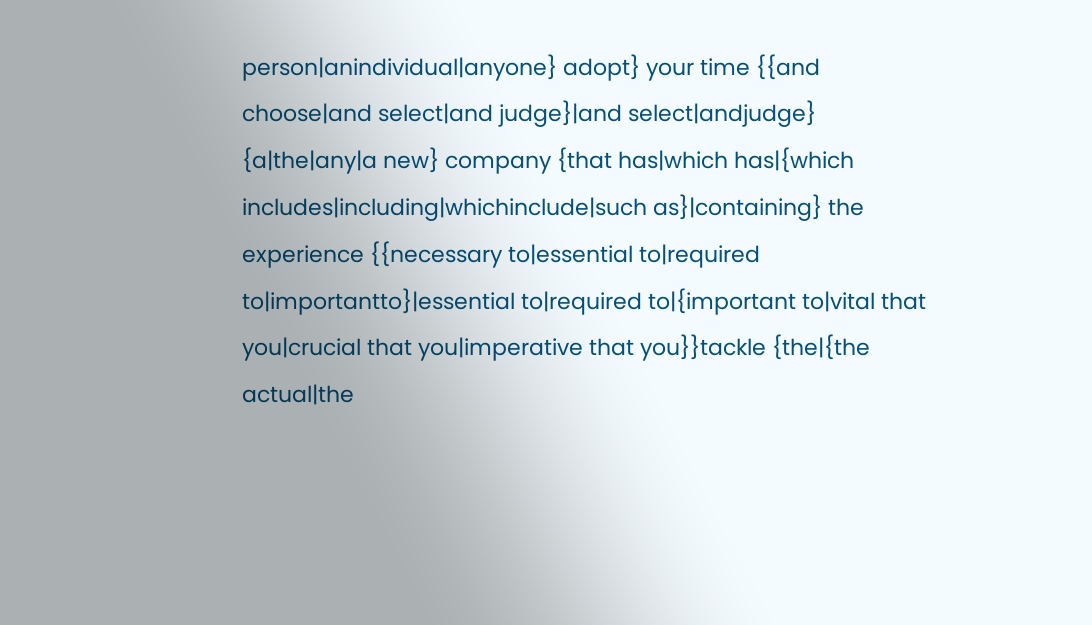person|anindividual|anyone} adopt} your time {{and choose|and select|and judge}|and select|andjudge} {a|the|any|a new} company {that has|which has|{which includes|including|whichinclude|such as}|containing} the experience {{necessary to|essential to|required to|importantto}|essential to|required to|{important to|vital that you|crucial that you|imperative that you}}tackle {the|{the actual|the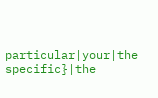particular|your|the specific}|the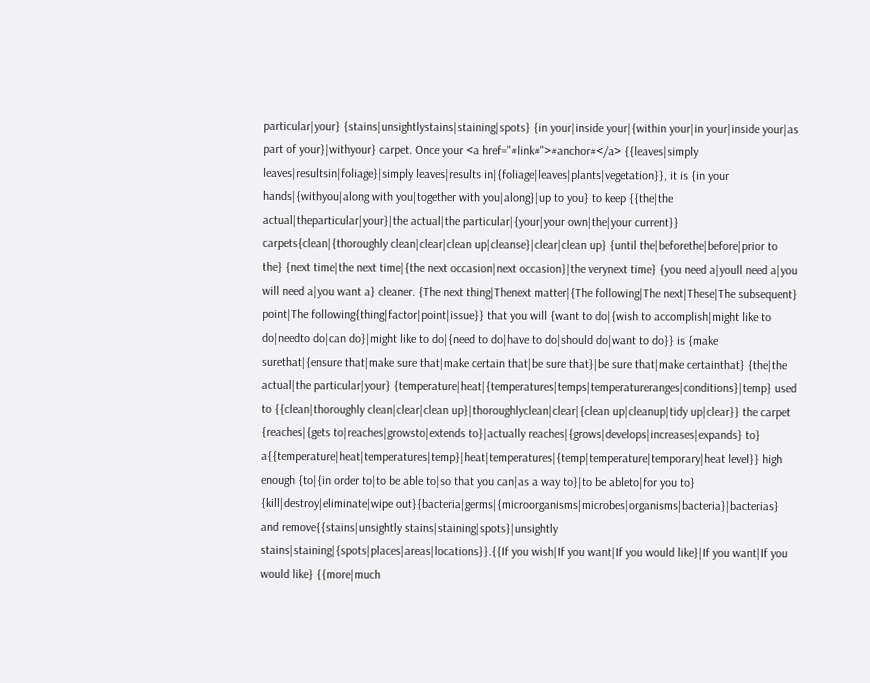particular|your} {stains|unsightlystains|staining|spots} {in your|inside your|{within your|in your|inside your|as part of your}|withyour} carpet. Once your <a href="#link#">#anchor#</a> {{leaves|simply leaves|resultsin|foliage}|simply leaves|results in|{foliage|leaves|plants|vegetation}}, it is {in your hands|{withyou|along with you|together with you|along}|up to you} to keep {{the|the actual|theparticular|your}|the actual|the particular|{your|your own|the|your current}} carpets{clean|{thoroughly clean|clear|clean up|cleanse}|clear|clean up} {until the|beforethe|before|prior to the} {next time|the next time|{the next occasion|next occasion}|the verynext time} {you need a|youll need a|you will need a|you want a} cleaner. {The next thing|Thenext matter|{The following|The next|These|The subsequent} point|The following{thing|factor|point|issue}} that you will {want to do|{wish to accomplish|might like to do|needto do|can do}|might like to do|{need to do|have to do|should do|want to do}} is {make surethat|{ensure that|make sure that|make certain that|be sure that}|be sure that|make certainthat} {the|the actual|the particular|your} {temperature|heat|{temperatures|temps|temperatureranges|conditions}|temp} used to {{clean|thoroughly clean|clear|clean up}|thoroughlyclean|clear|{clean up|cleanup|tidy up|clear}} the carpet {reaches|{gets to|reaches|growsto|extends to}|actually reaches|{grows|develops|increases|expands} to} a{{temperature|heat|temperatures|temp}|heat|temperatures|{temp|temperature|temporary|heat level}} high enough {to|{in order to|to be able to|so that you can|as a way to}|to be ableto|for you to} {kill|destroy|eliminate|wipe out}{bacteria|germs|{microorganisms|microbes|organisms|bacteria}|bacterias} and remove{{stains|unsightly stains|staining|spots}|unsightly stains|staining|{spots|places|areas|locations}}.{{If you wish|If you want|If you would like}|If you want|If you would like} {{more|much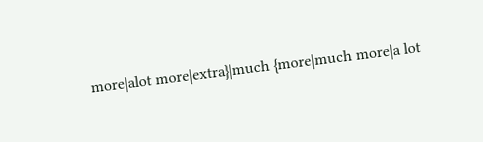more|alot more|extra}|much {more|much more|a lot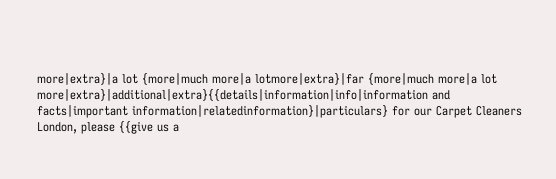more|extra}|a lot {more|much more|a lotmore|extra}|far {more|much more|a lot more|extra}|additional|extra}{{details|information|info|information and facts|important information|relatedinformation}|particulars} for our Carpet Cleaners London, please {{give us a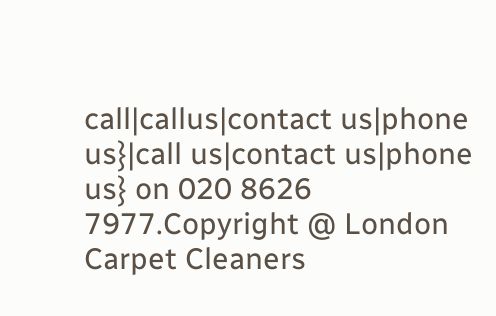call|callus|contact us|phone us}|call us|contact us|phone us} on 020 8626 7977.Copyright @ London Carpet Cleaners